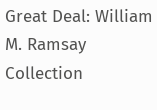Great Deal: William M. Ramsay Collection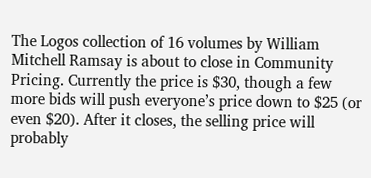The Logos collection of 16 volumes by William Mitchell Ramsay is about to close in Community Pricing. Currently the price is $30, though a few more bids will push everyone’s price down to $25 (or even $20). After it closes, the selling price will probably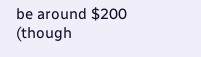be around $200 (though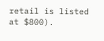retail is listed at $800).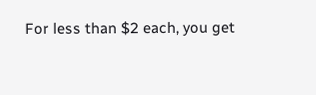For less than $2 each, you get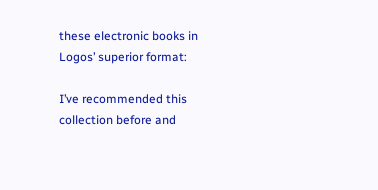these electronic books in Logos’ superior format:

I’ve recommended this collection before and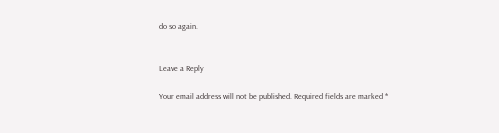do so again.


Leave a Reply

Your email address will not be published. Required fields are marked *